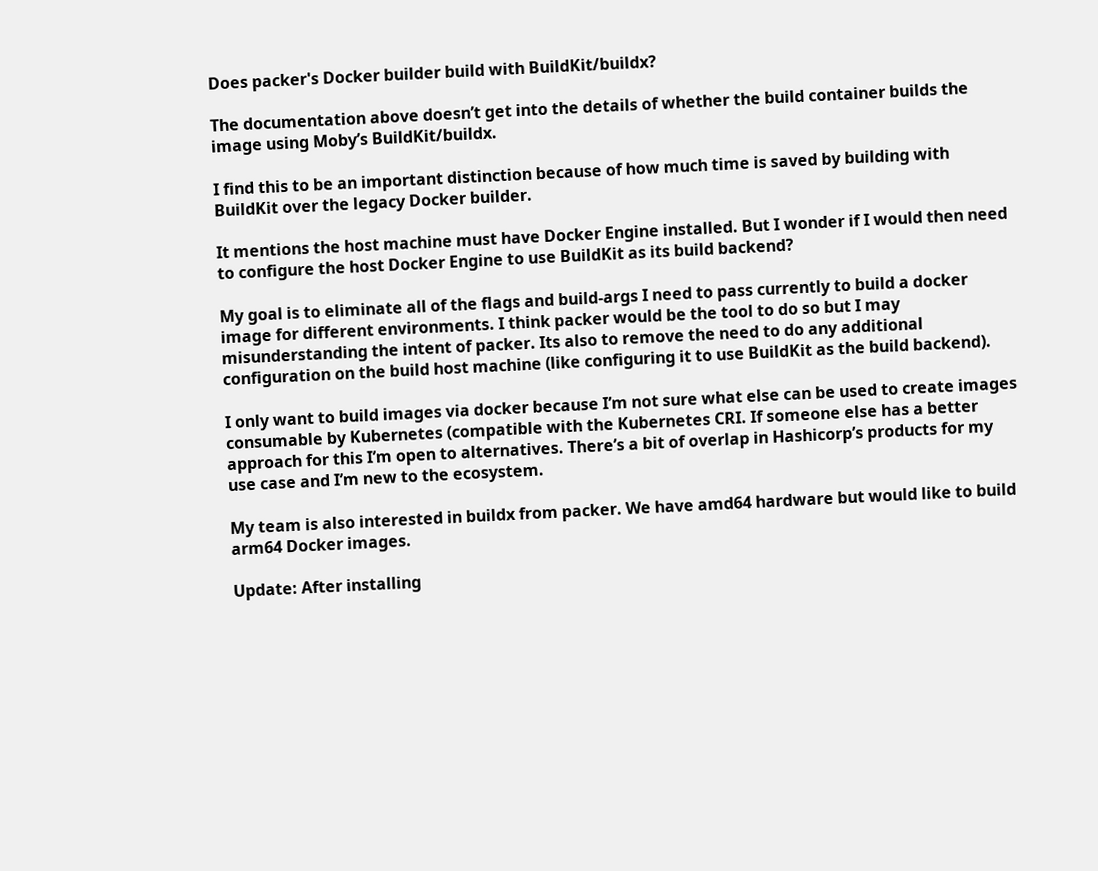Does packer's Docker builder build with BuildKit/buildx?

The documentation above doesn’t get into the details of whether the build container builds the image using Moby’s BuildKit/buildx.

I find this to be an important distinction because of how much time is saved by building with BuildKit over the legacy Docker builder.

It mentions the host machine must have Docker Engine installed. But I wonder if I would then need to configure the host Docker Engine to use BuildKit as its build backend?

My goal is to eliminate all of the flags and build-args I need to pass currently to build a docker image for different environments. I think packer would be the tool to do so but I may misunderstanding the intent of packer. Its also to remove the need to do any additional configuration on the build host machine (like configuring it to use BuildKit as the build backend).

I only want to build images via docker because I’m not sure what else can be used to create images consumable by Kubernetes (compatible with the Kubernetes CRI. If someone else has a better approach for this I’m open to alternatives. There’s a bit of overlap in Hashicorp’s products for my use case and I’m new to the ecosystem.

My team is also interested in buildx from packer. We have amd64 hardware but would like to build arm64 Docker images.

Update: After installing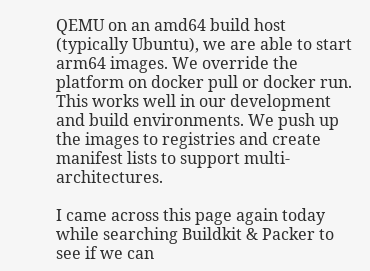QEMU on an amd64 build host (typically Ubuntu), we are able to start arm64 images. We override the platform on docker pull or docker run. This works well in our development and build environments. We push up the images to registries and create manifest lists to support multi-architectures.

I came across this page again today while searching Buildkit & Packer to see if we can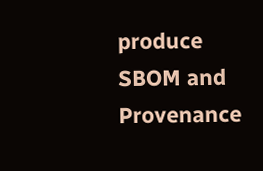produce SBOM and Provenance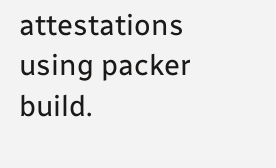attestations using packer build.